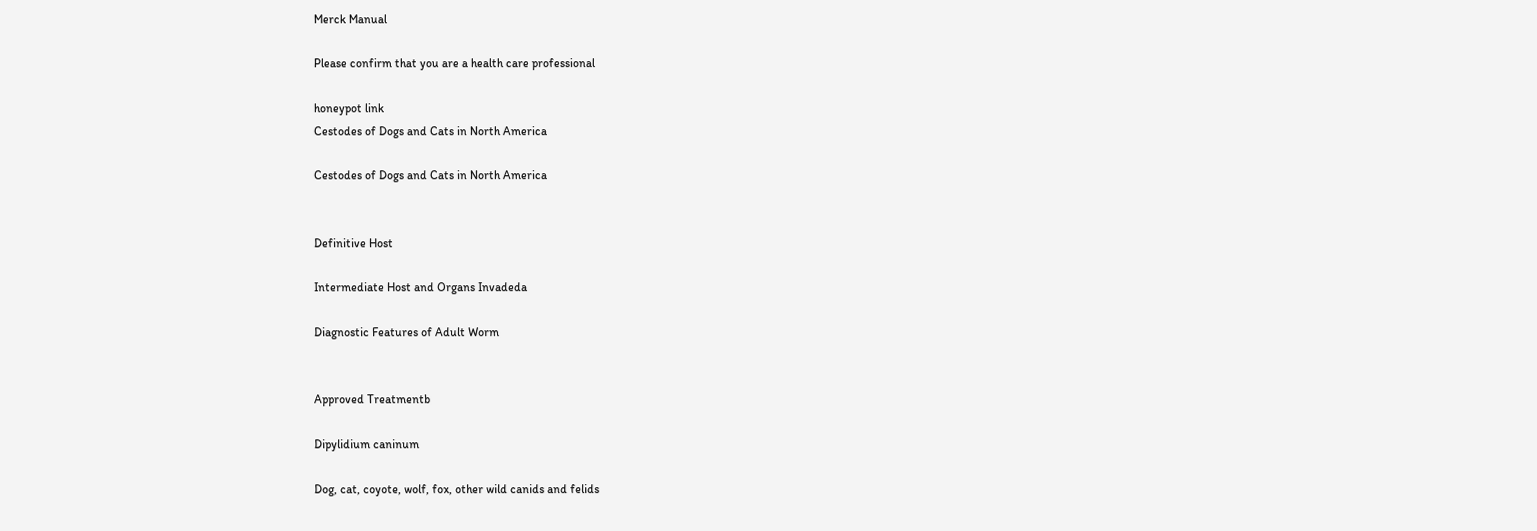Merck Manual

Please confirm that you are a health care professional

honeypot link
Cestodes of Dogs and Cats in North America

Cestodes of Dogs and Cats in North America


Definitive Host

Intermediate Host and Organs Invadeda

Diagnostic Features of Adult Worm


Approved Treatmentb

Dipylidium caninum

Dog, cat, coyote, wolf, fox, other wild canids and felids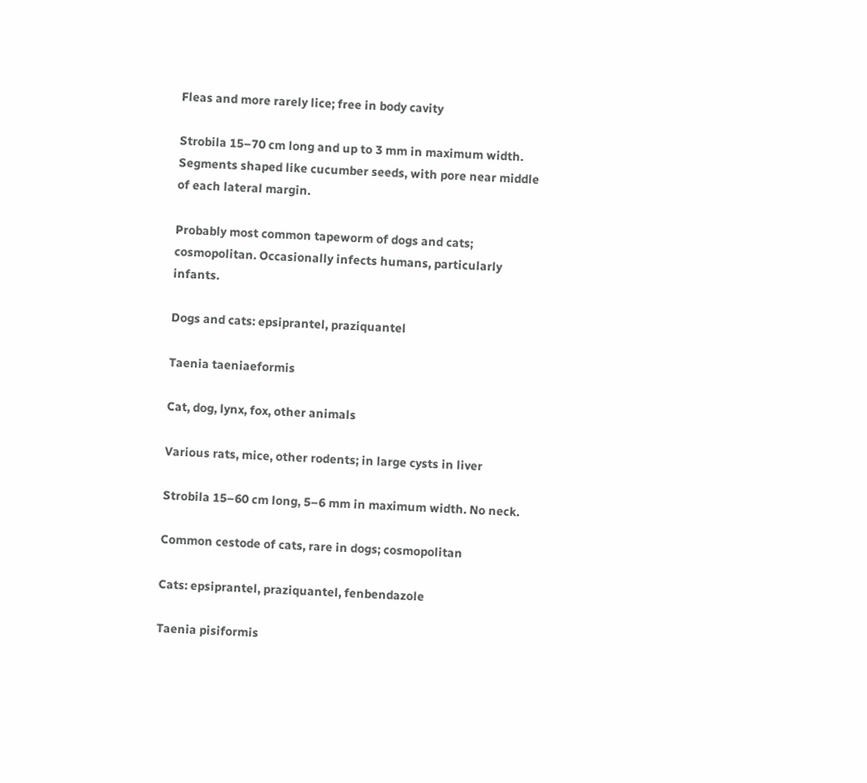Fleas and more rarely lice; free in body cavity

Strobila 15–70 cm long and up to 3 mm in maximum width. Segments shaped like cucumber seeds, with pore near middle of each lateral margin.

Probably most common tapeworm of dogs and cats; cosmopolitan. Occasionally infects humans, particularly infants.

Dogs and cats: epsiprantel, praziquantel

Taenia taeniaeformis

Cat, dog, lynx, fox, other animals

Various rats, mice, other rodents; in large cysts in liver

Strobila 15–60 cm long, 5–6 mm in maximum width. No neck.

Common cestode of cats, rare in dogs; cosmopolitan

Cats: epsiprantel, praziquantel, fenbendazole

Taenia pisiformis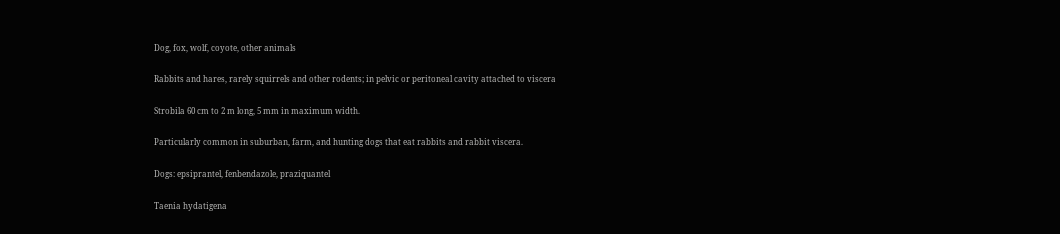Dog, fox, wolf, coyote, other animals

Rabbits and hares, rarely squirrels and other rodents; in pelvic or peritoneal cavity attached to viscera

Strobila 60 cm to 2 m long, 5 mm in maximum width.

Particularly common in suburban, farm, and hunting dogs that eat rabbits and rabbit viscera.

Dogs: epsiprantel, fenbendazole, praziquantel

Taenia hydatigena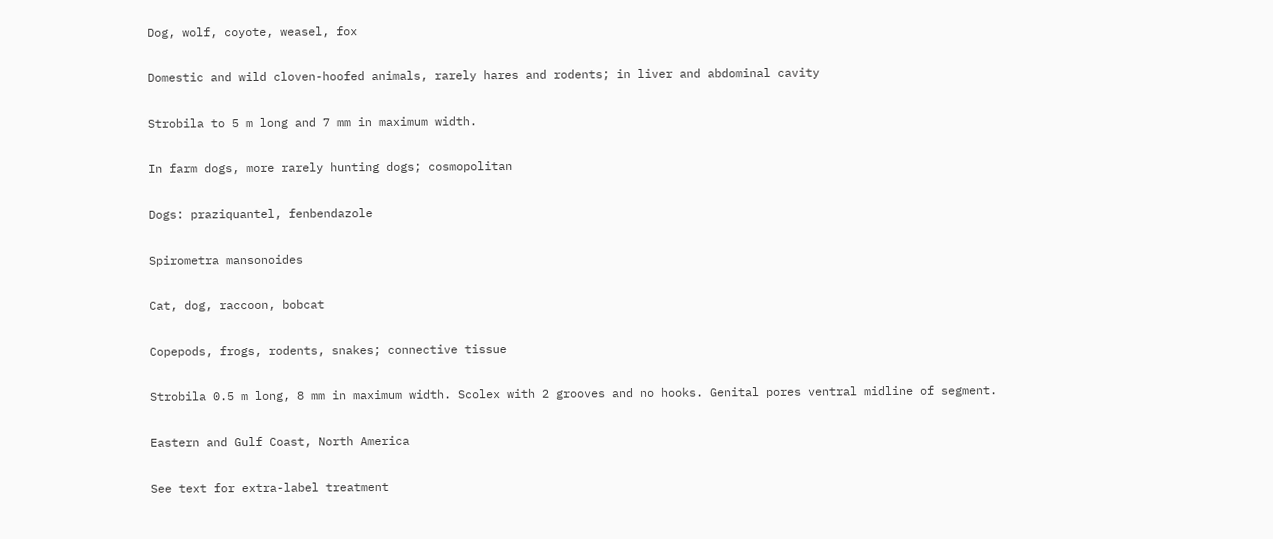Dog, wolf, coyote, weasel, fox

Domestic and wild cloven-hoofed animals, rarely hares and rodents; in liver and abdominal cavity

Strobila to 5 m long and 7 mm in maximum width.

In farm dogs, more rarely hunting dogs; cosmopolitan

Dogs: praziquantel, fenbendazole

Spirometra mansonoides

Cat, dog, raccoon, bobcat

Copepods, frogs, rodents, snakes; connective tissue

Strobila 0.5 m long, 8 mm in maximum width. Scolex with 2 grooves and no hooks. Genital pores ventral midline of segment.

Eastern and Gulf Coast, North America

See text for extra-label treatment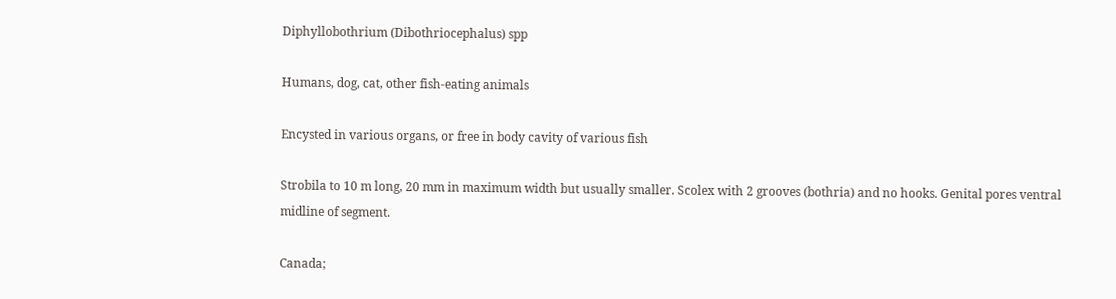Diphyllobothrium (Dibothriocephalus) spp

Humans, dog, cat, other fish-eating animals

Encysted in various organs, or free in body cavity of various fish

Strobila to 10 m long, 20 mm in maximum width but usually smaller. Scolex with 2 grooves (bothria) and no hooks. Genital pores ventral midline of segment.

Canada;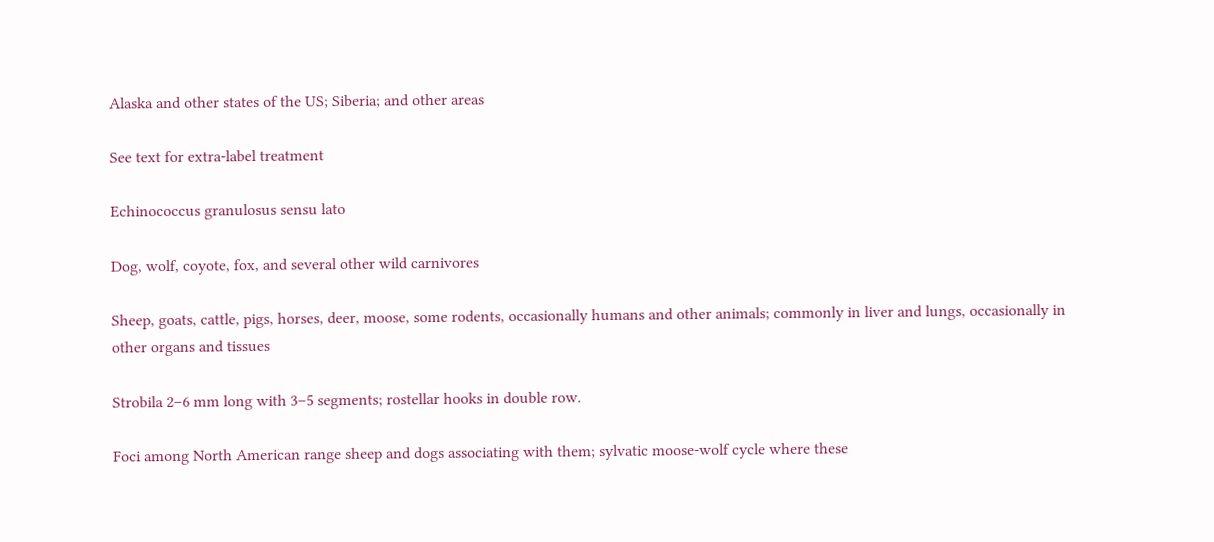Alaska and other states of the US; Siberia; and other areas

See text for extra-label treatment

Echinococcus granulosus sensu lato

Dog, wolf, coyote, fox, and several other wild carnivores

Sheep, goats, cattle, pigs, horses, deer, moose, some rodents, occasionally humans and other animals; commonly in liver and lungs, occasionally in other organs and tissues

Strobila 2–6 mm long with 3–5 segments; rostellar hooks in double row.

Foci among North American range sheep and dogs associating with them; sylvatic moose-wolf cycle where these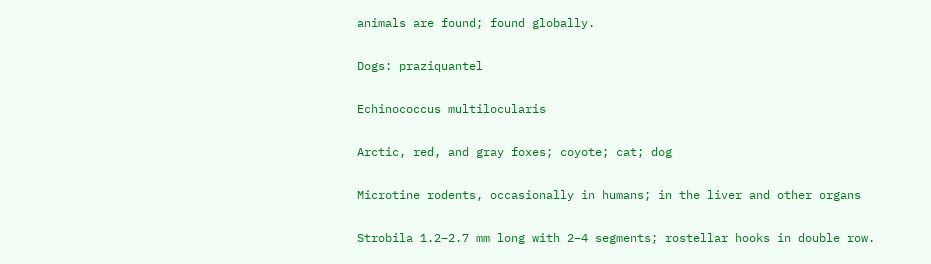animals are found; found globally.

Dogs: praziquantel

Echinococcus multilocularis

Arctic, red, and gray foxes; coyote; cat; dog

Microtine rodents, occasionally in humans; in the liver and other organs

Strobila 1.2–2.7 mm long with 2–4 segments; rostellar hooks in double row.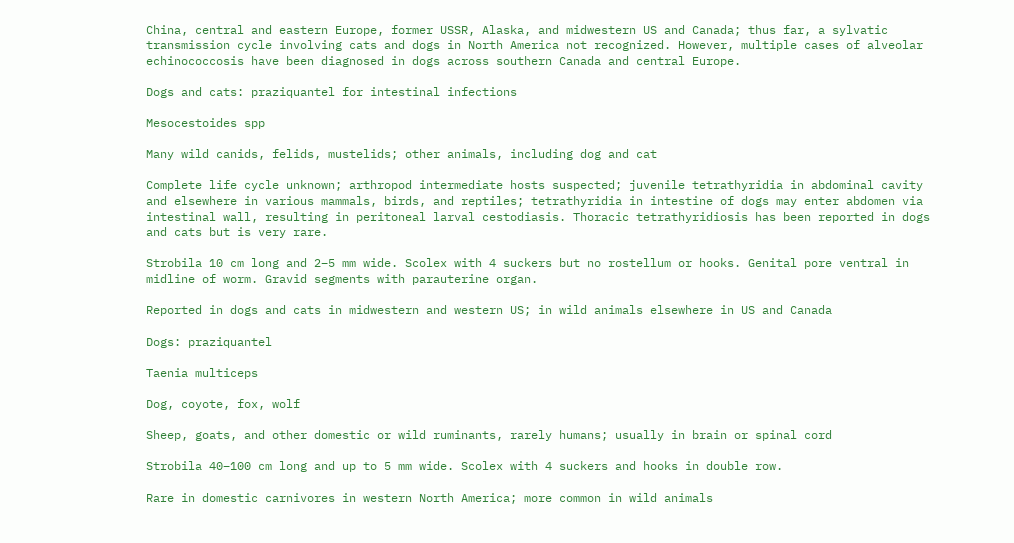China, central and eastern Europe, former USSR, Alaska, and midwestern US and Canada; thus far, a sylvatic transmission cycle involving cats and dogs in North America not recognized. However, multiple cases of alveolar echinococcosis have been diagnosed in dogs across southern Canada and central Europe.

Dogs and cats: praziquantel for intestinal infections

Mesocestoides spp

Many wild canids, felids, mustelids; other animals, including dog and cat

Complete life cycle unknown; arthropod intermediate hosts suspected; juvenile tetrathyridia in abdominal cavity and elsewhere in various mammals, birds, and reptiles; tetrathyridia in intestine of dogs may enter abdomen via intestinal wall, resulting in peritoneal larval cestodiasis. Thoracic tetrathyridiosis has been reported in dogs and cats but is very rare.

Strobila 10 cm long and 2–5 mm wide. Scolex with 4 suckers but no rostellum or hooks. Genital pore ventral in midline of worm. Gravid segments with parauterine organ.

Reported in dogs and cats in midwestern and western US; in wild animals elsewhere in US and Canada

Dogs: praziquantel

Taenia multiceps

Dog, coyote, fox, wolf

Sheep, goats, and other domestic or wild ruminants, rarely humans; usually in brain or spinal cord

Strobila 40–100 cm long and up to 5 mm wide. Scolex with 4 suckers and hooks in double row.

Rare in domestic carnivores in western North America; more common in wild animals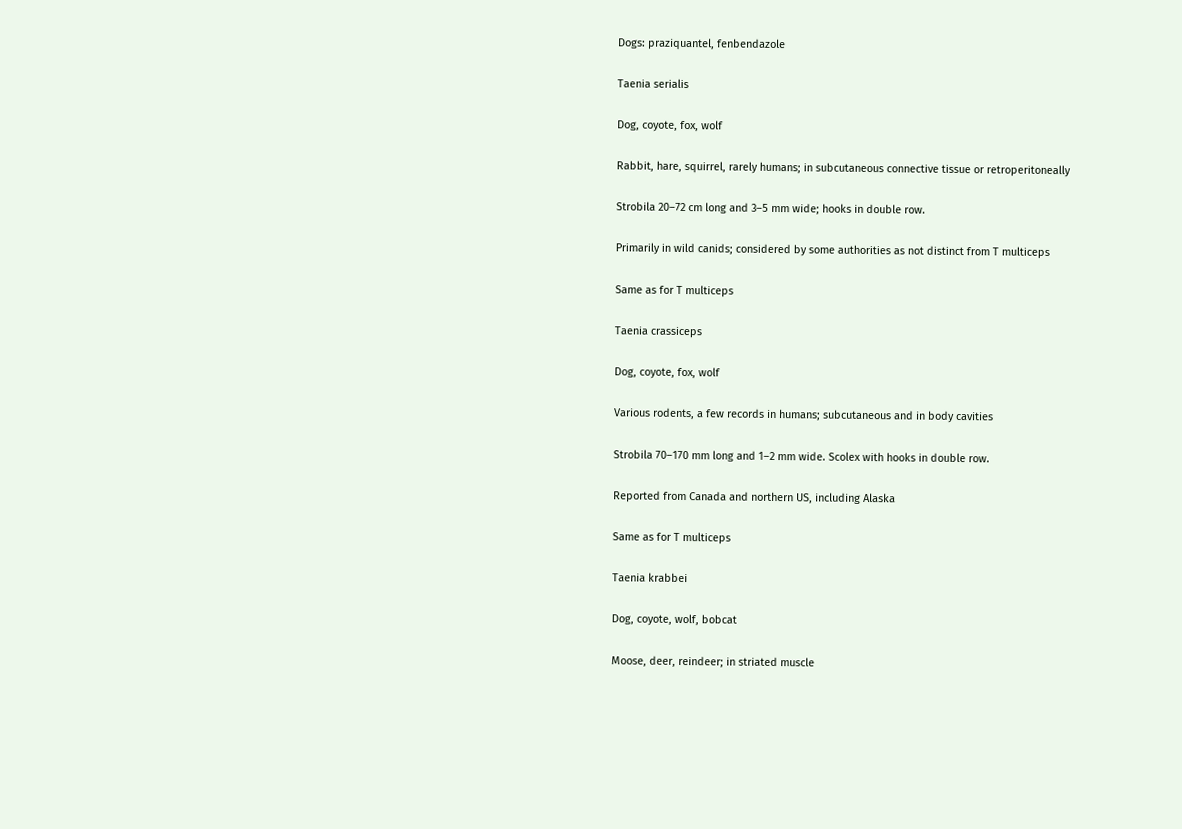Dogs: praziquantel, fenbendazole

Taenia serialis

Dog, coyote, fox, wolf

Rabbit, hare, squirrel, rarely humans; in subcutaneous connective tissue or retroperitoneally

Strobila 20–72 cm long and 3–5 mm wide; hooks in double row.

Primarily in wild canids; considered by some authorities as not distinct from T multiceps

Same as for T multiceps

Taenia crassiceps

Dog, coyote, fox, wolf

Various rodents, a few records in humans; subcutaneous and in body cavities

Strobila 70–170 mm long and 1–2 mm wide. Scolex with hooks in double row.

Reported from Canada and northern US, including Alaska

Same as for T multiceps

Taenia krabbei

Dog, coyote, wolf, bobcat

Moose, deer, reindeer; in striated muscle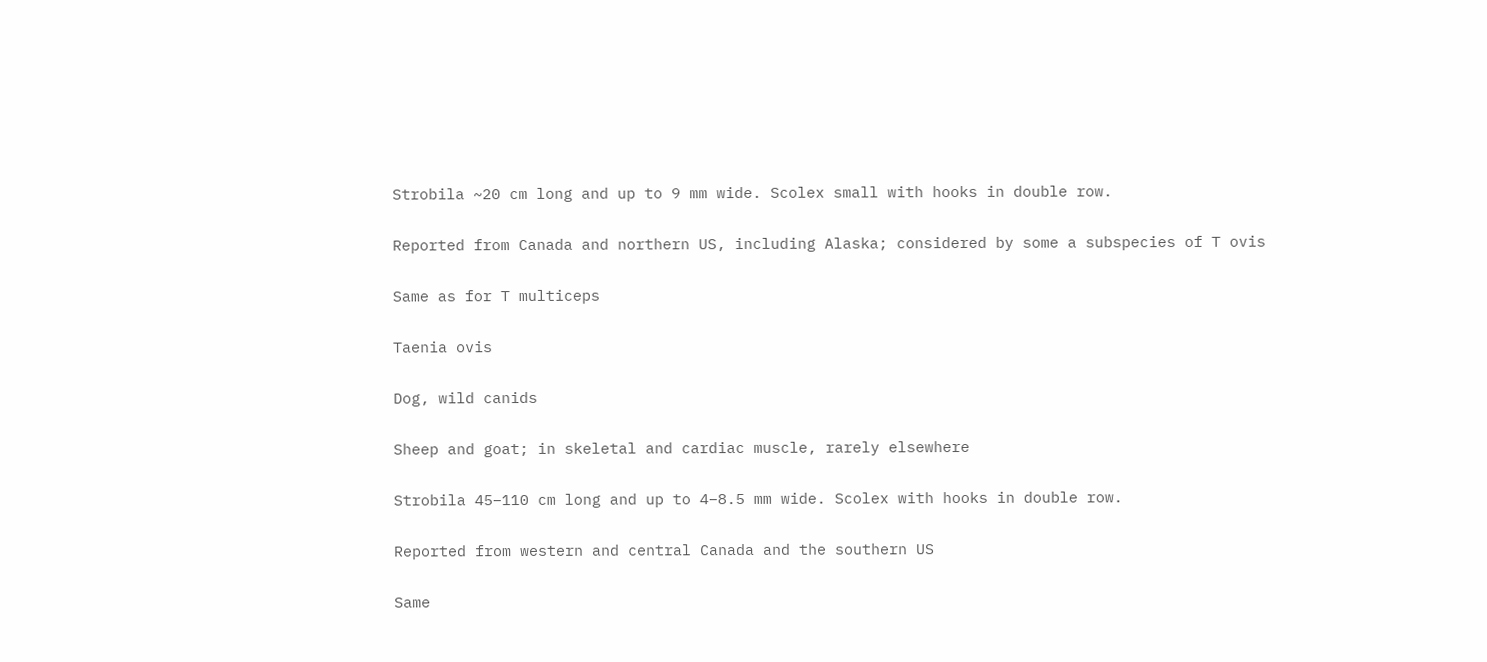Strobila ~20 cm long and up to 9 mm wide. Scolex small with hooks in double row.

Reported from Canada and northern US, including Alaska; considered by some a subspecies of T ovis

Same as for T multiceps

Taenia ovis

Dog, wild canids

Sheep and goat; in skeletal and cardiac muscle, rarely elsewhere

Strobila 45–110 cm long and up to 4–8.5 mm wide. Scolex with hooks in double row.

Reported from western and central Canada and the southern US

Same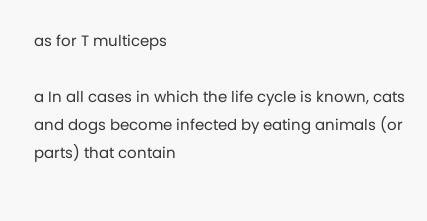as for T multiceps

a In all cases in which the life cycle is known, cats and dogs become infected by eating animals (or parts) that contain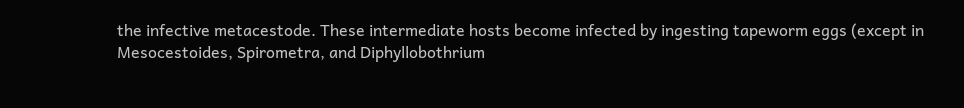the infective metacestode. These intermediate hosts become infected by ingesting tapeworm eggs (except in Mesocestoides, Spirometra, and Diphyllobothrium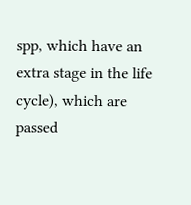spp, which have an extra stage in the life cycle), which are passed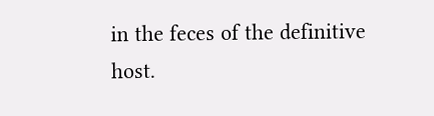in the feces of the definitive host.